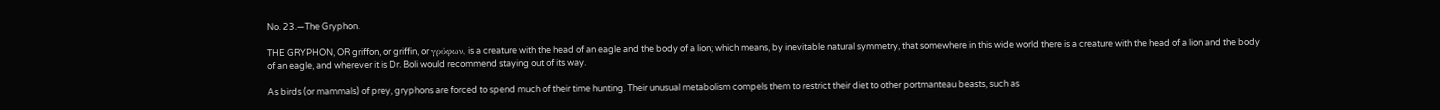No. 23.—The Gryphon.

THE GRYPHON, OR griffon, or griffin, or γρύφων, is a creature with the head of an eagle and the body of a lion; which means, by inevitable natural symmetry, that somewhere in this wide world there is a creature with the head of a lion and the body of an eagle, and wherever it is Dr. Boli would recommend staying out of its way.

As birds (or mammals) of prey, gryphons are forced to spend much of their time hunting. Their unusual metabolism compels them to restrict their diet to other portmanteau beasts, such as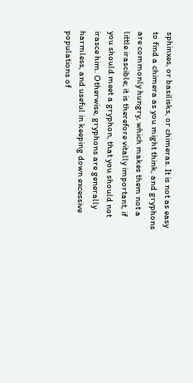sphinxes, or basilisks, or chimeras. It is not as easy to find a chimera as you might think, and gryphons are commonly hungry, which makes them not a little irascible; it is therefore vitally important, if you should meet a gryphon, that you should not irasce him. Otherwise, gryphons are generally harmless, and useful in keeping down excessive populations of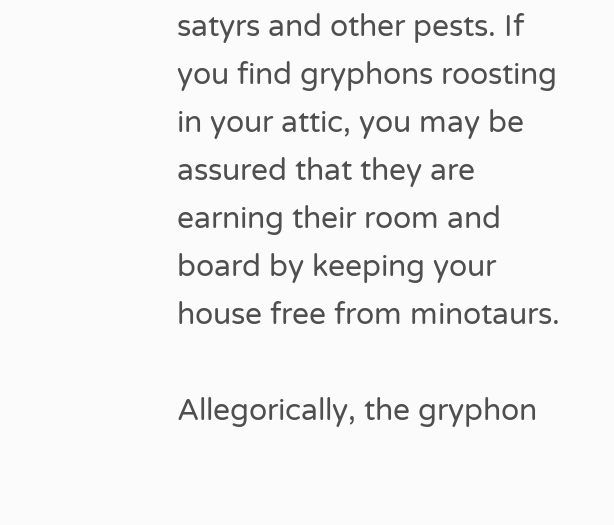satyrs and other pests. If you find gryphons roosting in your attic, you may be assured that they are earning their room and board by keeping your house free from minotaurs.

Allegorically, the gryphon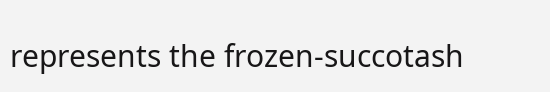represents the frozen-succotash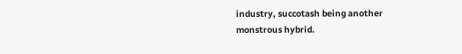industry, succotash being another monstrous hybrid.